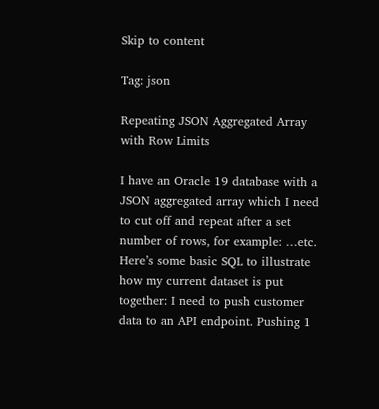Skip to content

Tag: json

Repeating JSON Aggregated Array with Row Limits

I have an Oracle 19 database with a JSON aggregated array which I need to cut off and repeat after a set number of rows, for example: …etc. Here’s some basic SQL to illustrate how my current dataset is put together: I need to push customer data to an API endpoint. Pushing 1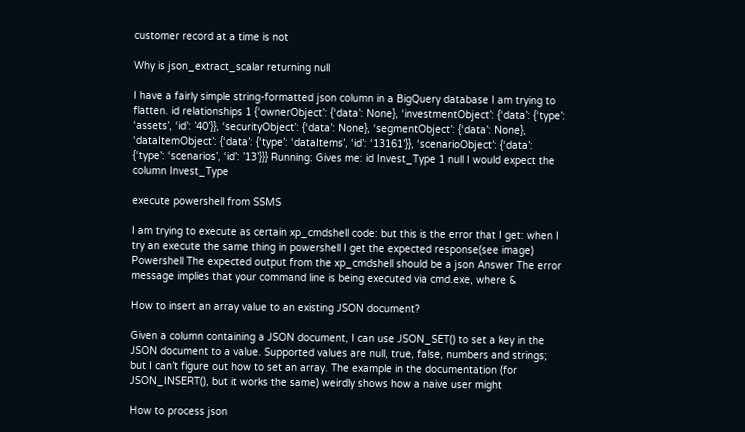customer record at a time is not

Why is json_extract_scalar returning null

I have a fairly simple string-formatted json column in a BigQuery database I am trying to flatten. id relationships 1 {‘ownerObject’: {‘data’: None}, ‘investmentObject’: {‘data’: {‘type’: ‘assets’, ‘id’: ’40’}}, ‘securityObject’: {‘data’: None}, ‘segmentObject’: {‘data’: None}, ‘dataItemObject’: {‘data’: {‘type’: ‘dataItems’, ‘id’: ‘13161’}}, ‘scenarioObject’: {‘data’: {‘type’: ‘scenarios’, ‘id’: ’13’}}} Running: Gives me: id Invest_Type 1 null I would expect the column Invest_Type

execute powershell from SSMS

I am trying to execute as certain xp_cmdshell code: but this is the error that I get: when I try an execute the same thing in powershell I get the expected response(see image) Powershell The expected output from the xp_cmdshell should be a json Answer The error message implies that your command line is being executed via cmd.exe, where &

How to insert an array value to an existing JSON document?

Given a column containing a JSON document, I can use JSON_SET() to set a key in the JSON document to a value. Supported values are null, true, false, numbers and strings; but I can’t figure out how to set an array. The example in the documentation (for JSON_INSERT(), but it works the same) weirdly shows how a naive user might

How to process json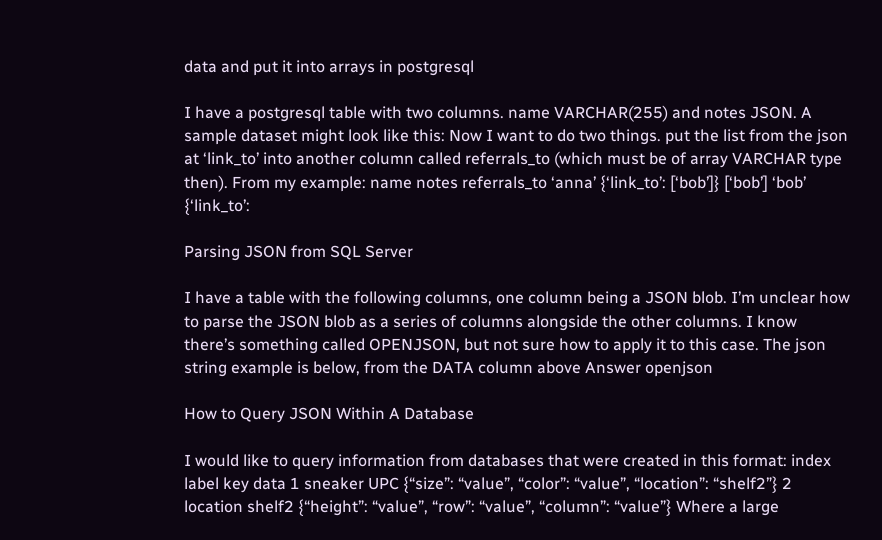data and put it into arrays in postgresql

I have a postgresql table with two columns. name VARCHAR(255) and notes JSON. A sample dataset might look like this: Now I want to do two things. put the list from the json at ‘link_to’ into another column called referrals_to (which must be of array VARCHAR type then). From my example: name notes referrals_to ‘anna’ {‘link_to’: [‘bob’]} [‘bob’] ‘bob’ {‘link_to’:

Parsing JSON from SQL Server

I have a table with the following columns, one column being a JSON blob. I’m unclear how to parse the JSON blob as a series of columns alongside the other columns. I know there’s something called OPENJSON, but not sure how to apply it to this case. The json string example is below, from the DATA column above Answer openjson

How to Query JSON Within A Database

I would like to query information from databases that were created in this format: index label key data 1 sneaker UPC {“size”: “value”, “color”: “value”, “location”: “shelf2”} 2 location shelf2 {“height”: “value”, “row”: “value”, “column”: “value”} Where a large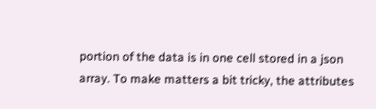portion of the data is in one cell stored in a json array. To make matters a bit tricky, the attributes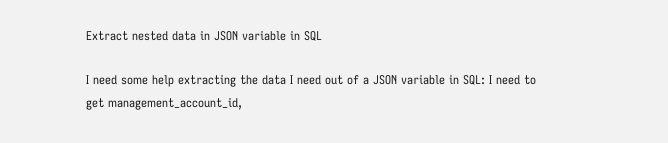Extract nested data in JSON variable in SQL

I need some help extracting the data I need out of a JSON variable in SQL: I need to get management_account_id,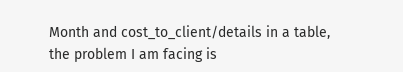Month and cost_to_client/details in a table, the problem I am facing is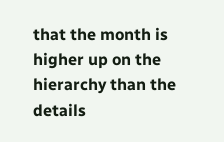that the month is higher up on the hierarchy than the details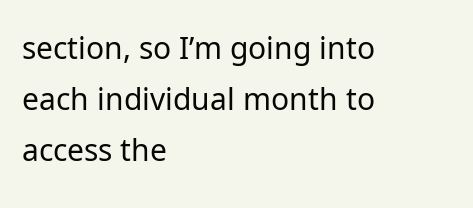section, so I’m going into each individual month to access the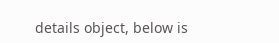details object, below is